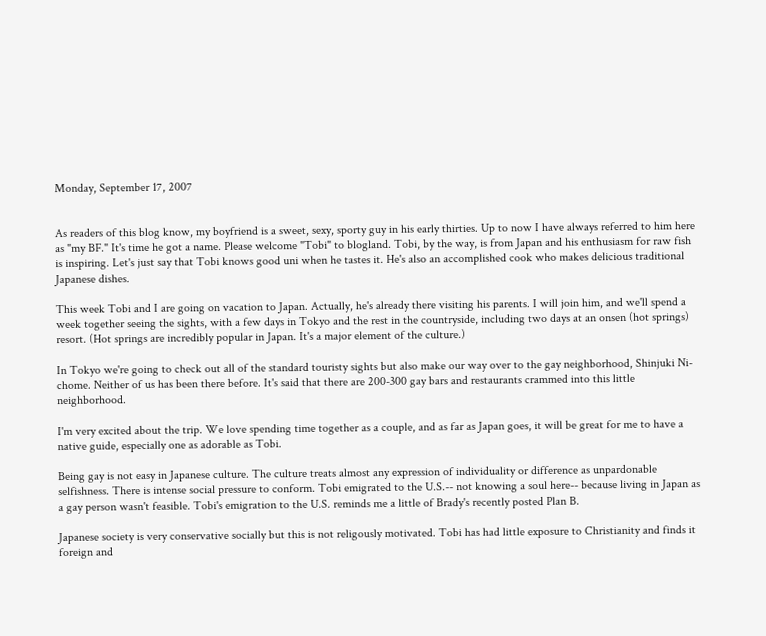Monday, September 17, 2007


As readers of this blog know, my boyfriend is a sweet, sexy, sporty guy in his early thirties. Up to now I have always referred to him here as "my BF." It's time he got a name. Please welcome "Tobi" to blogland. Tobi, by the way, is from Japan and his enthusiasm for raw fish is inspiring. Let's just say that Tobi knows good uni when he tastes it. He's also an accomplished cook who makes delicious traditional Japanese dishes.

This week Tobi and I are going on vacation to Japan. Actually, he's already there visiting his parents. I will join him, and we'll spend a week together seeing the sights, with a few days in Tokyo and the rest in the countryside, including two days at an onsen (hot springs) resort. (Hot springs are incredibly popular in Japan. It's a major element of the culture.)

In Tokyo we're going to check out all of the standard touristy sights but also make our way over to the gay neighborhood, Shinjuki Ni-chome. Neither of us has been there before. It's said that there are 200-300 gay bars and restaurants crammed into this little neighborhood.

I'm very excited about the trip. We love spending time together as a couple, and as far as Japan goes, it will be great for me to have a native guide, especially one as adorable as Tobi.

Being gay is not easy in Japanese culture. The culture treats almost any expression of individuality or difference as unpardonable selfishness. There is intense social pressure to conform. Tobi emigrated to the U.S.-- not knowing a soul here-- because living in Japan as a gay person wasn't feasible. Tobi's emigration to the U.S. reminds me a little of Brady's recently posted Plan B.

Japanese society is very conservative socially but this is not religously motivated. Tobi has had little exposure to Christianity and finds it foreign and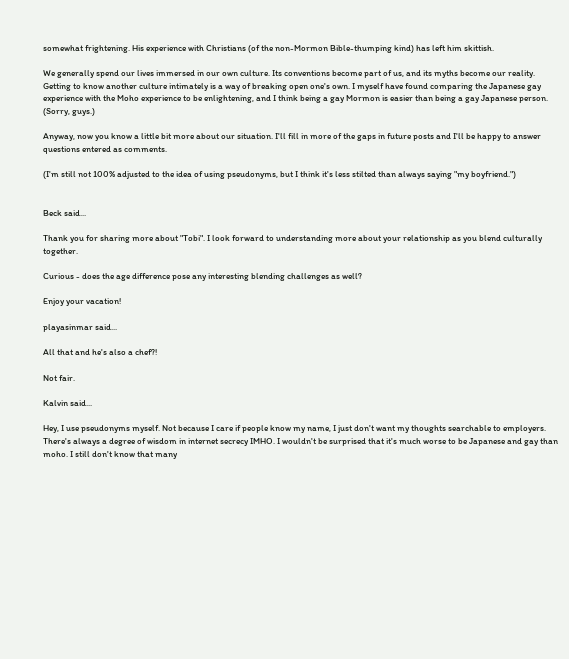somewhat frightening. His experience with Christians (of the non-Mormon Bible-thumping kind) has left him skittish.

We generally spend our lives immersed in our own culture. Its conventions become part of us, and its myths become our reality. Getting to know another culture intimately is a way of breaking open one's own. I myself have found comparing the Japanese gay experience with the Moho experience to be enlightening, and I think being a gay Mormon is easier than being a gay Japanese person. (Sorry, guys.)

Anyway, now you know a little bit more about our situation. I'll fill in more of the gaps in future posts and I'll be happy to answer questions entered as comments.

(I'm still not 100% adjusted to the idea of using pseudonyms, but I think it's less stilted than always saying "my boyfriend.")


Beck said...

Thank you for sharing more about "Tobi". I look forward to understanding more about your relationship as you blend culturally together.

Curious - does the age difference pose any interesting blending challenges as well?

Enjoy your vacation!

playasinmar said...

All that and he's also a chef?!

Not fair.

Kalvin said...

Hey, I use pseudonyms myself. Not because I care if people know my name, I just don't want my thoughts searchable to employers. There's always a degree of wisdom in internet secrecy IMHO. I wouldn't be surprised that it's much worse to be Japanese and gay than moho. I still don't know that many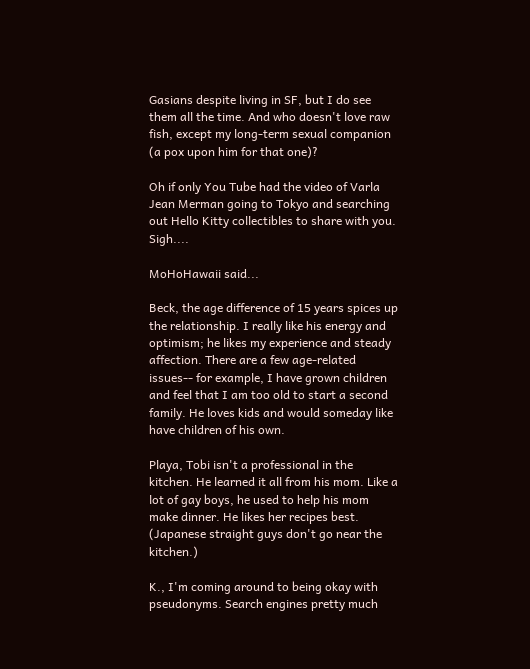Gasians despite living in SF, but I do see them all the time. And who doesn't love raw fish, except my long-term sexual companion (a pox upon him for that one)?

Oh if only You Tube had the video of Varla Jean Merman going to Tokyo and searching out Hello Kitty collectibles to share with you. Sigh....

MoHoHawaii said...

Beck, the age difference of 15 years spices up the relationship. I really like his energy and optimism; he likes my experience and steady affection. There are a few age-related issues-- for example, I have grown children and feel that I am too old to start a second family. He loves kids and would someday like have children of his own.

Playa, Tobi isn't a professional in the kitchen. He learned it all from his mom. Like a lot of gay boys, he used to help his mom make dinner. He likes her recipes best. (Japanese straight guys don't go near the kitchen.)

K., I'm coming around to being okay with pseudonyms. Search engines pretty much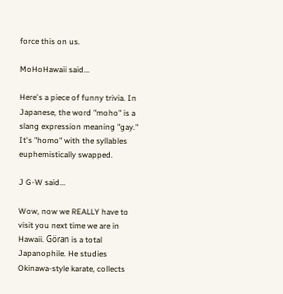force this on us.

MoHoHawaii said...

Here's a piece of funny trivia. In Japanese, the word "moho" is a slang expression meaning "gay." It's "homo" with the syllables euphemistically swapped.

J G-W said...

Wow, now we REALLY have to visit you next time we are in Hawaii. Göran is a total Japanophile. He studies Okinawa-style karate, collects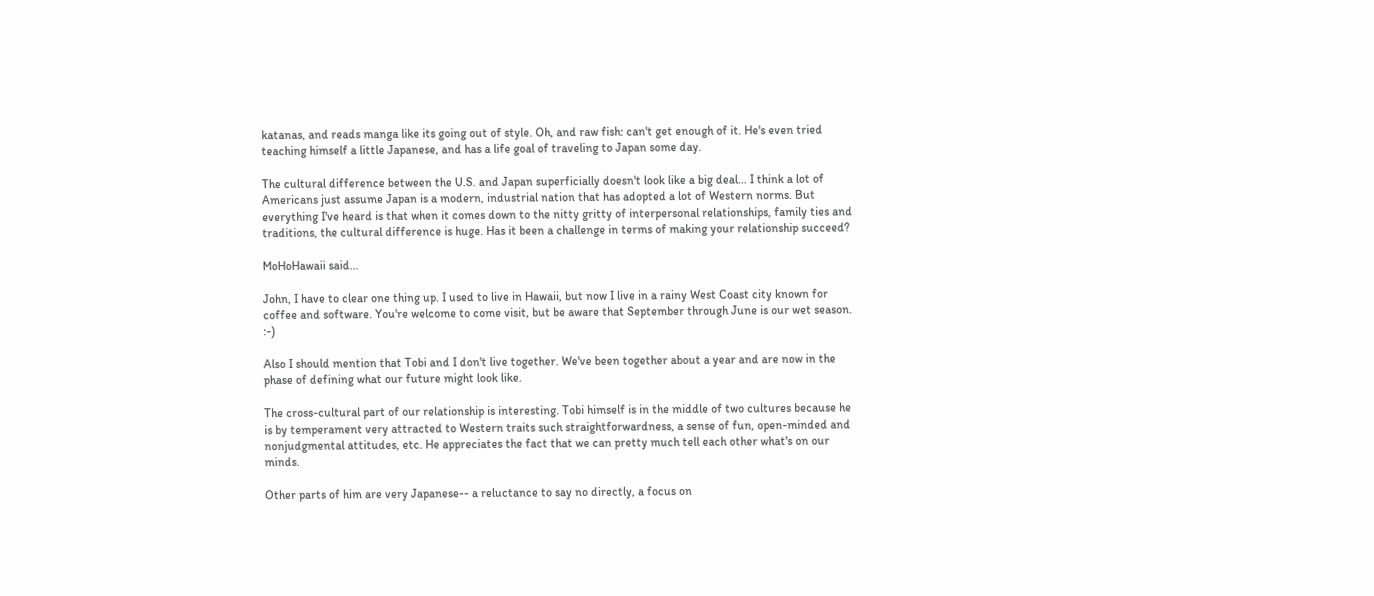katanas, and reads manga like its going out of style. Oh, and raw fish: can't get enough of it. He's even tried teaching himself a little Japanese, and has a life goal of traveling to Japan some day.

The cultural difference between the U.S. and Japan superficially doesn't look like a big deal... I think a lot of Americans just assume Japan is a modern, industrial nation that has adopted a lot of Western norms. But everything I've heard is that when it comes down to the nitty gritty of interpersonal relationships, family ties and traditions, the cultural difference is huge. Has it been a challenge in terms of making your relationship succeed?

MoHoHawaii said...

John, I have to clear one thing up. I used to live in Hawaii, but now I live in a rainy West Coast city known for coffee and software. You're welcome to come visit, but be aware that September through June is our wet season. :-)

Also I should mention that Tobi and I don't live together. We've been together about a year and are now in the phase of defining what our future might look like.

The cross-cultural part of our relationship is interesting. Tobi himself is in the middle of two cultures because he is by temperament very attracted to Western traits such straightforwardness, a sense of fun, open-minded and nonjudgmental attitudes, etc. He appreciates the fact that we can pretty much tell each other what's on our minds.

Other parts of him are very Japanese-- a reluctance to say no directly, a focus on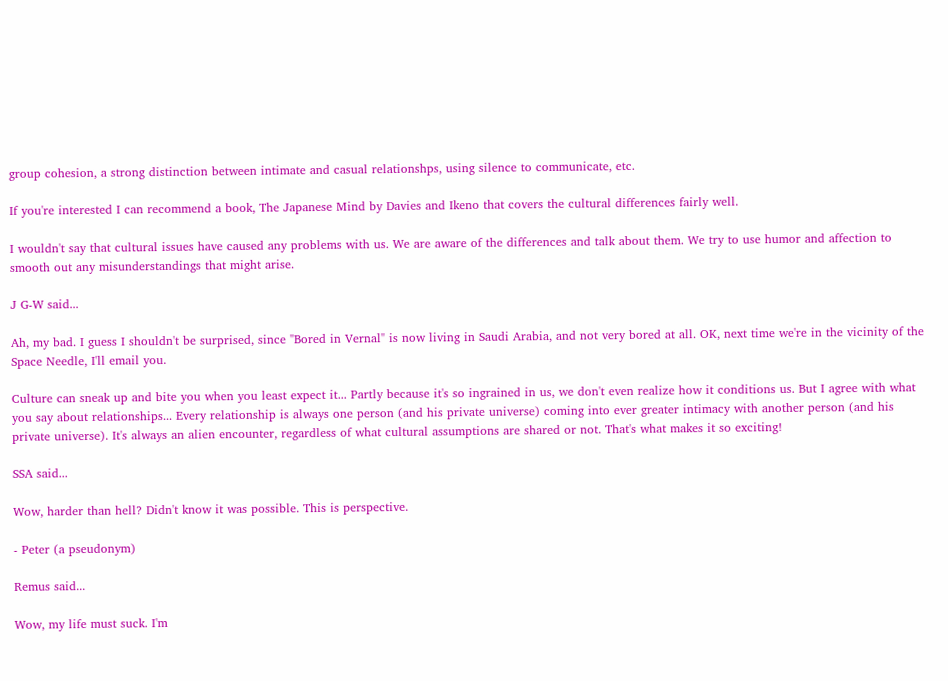group cohesion, a strong distinction between intimate and casual relationshps, using silence to communicate, etc.

If you're interested I can recommend a book, The Japanese Mind by Davies and Ikeno that covers the cultural differences fairly well.

I wouldn't say that cultural issues have caused any problems with us. We are aware of the differences and talk about them. We try to use humor and affection to smooth out any misunderstandings that might arise.

J G-W said...

Ah, my bad. I guess I shouldn't be surprised, since "Bored in Vernal" is now living in Saudi Arabia, and not very bored at all. OK, next time we're in the vicinity of the Space Needle, I'll email you.

Culture can sneak up and bite you when you least expect it... Partly because it's so ingrained in us, we don't even realize how it conditions us. But I agree with what you say about relationships... Every relationship is always one person (and his private universe) coming into ever greater intimacy with another person (and his private universe). It's always an alien encounter, regardless of what cultural assumptions are shared or not. That's what makes it so exciting!

SSA said...

Wow, harder than hell? Didn't know it was possible. This is perspective.

- Peter (a pseudonym)

Remus said...

Wow, my life must suck. I'm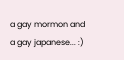a gay mormon and a gay japanese... :)